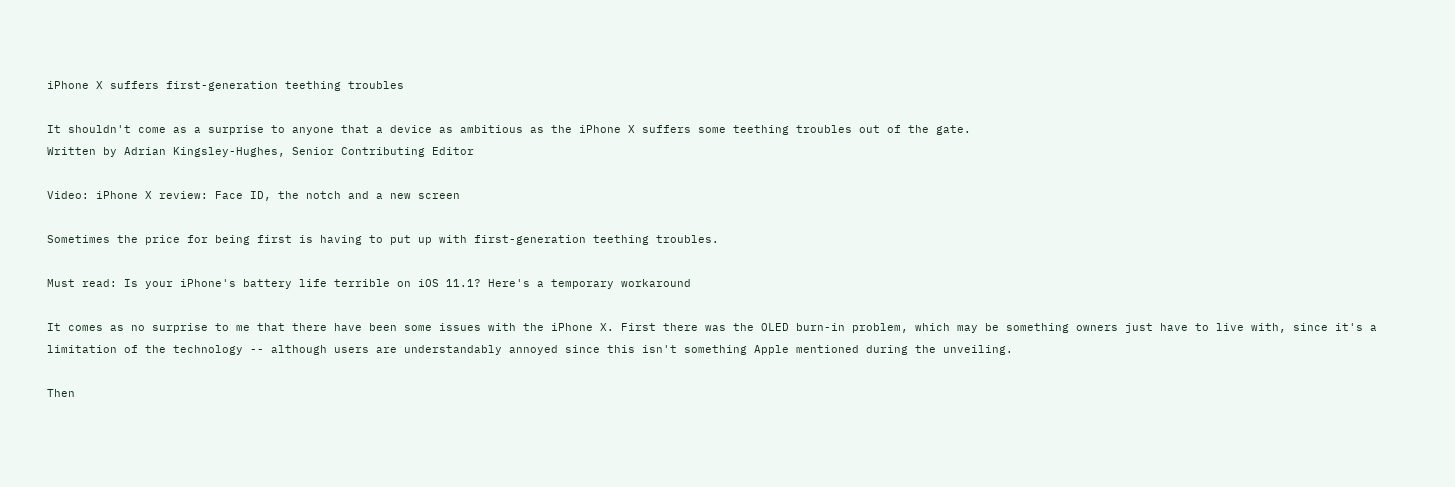iPhone X suffers first-generation teething troubles

It shouldn't come as a surprise to anyone that a device as ambitious as the iPhone X suffers some teething troubles out of the gate.
Written by Adrian Kingsley-Hughes, Senior Contributing Editor

Video: iPhone X review: Face ID, the notch and a new screen

Sometimes the price for being first is having to put up with first-generation teething troubles.

Must read: Is your iPhone's battery life terrible on iOS 11.1? Here's a temporary workaround

It comes as no surprise to me that there have been some issues with the iPhone X. First there was the OLED burn-in problem, which may be something owners just have to live with, since it's a limitation of the technology -- although users are understandably annoyed since this isn't something Apple mentioned during the unveiling.

Then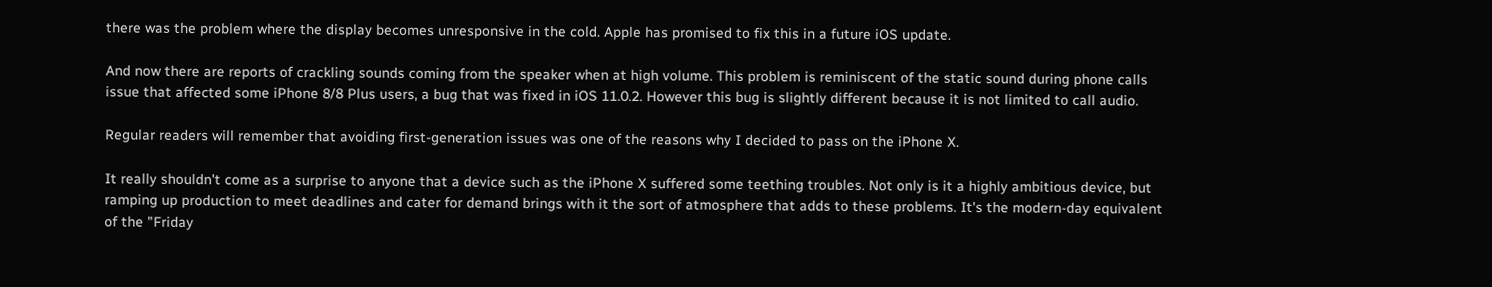there was the problem where the display becomes unresponsive in the cold. Apple has promised to fix this in a future iOS update.

And now there are reports of crackling sounds coming from the speaker when at high volume. This problem is reminiscent of the static sound during phone calls issue that affected some iPhone 8/8 Plus users, a bug that was fixed in iOS 11.0.2. However this bug is slightly different because it is not limited to call audio.

Regular readers will remember that avoiding first-generation issues was one of the reasons why I decided to pass on the iPhone X.

It really shouldn't come as a surprise to anyone that a device such as the iPhone X suffered some teething troubles. Not only is it a highly ambitious device, but ramping up production to meet deadlines and cater for demand brings with it the sort of atmosphere that adds to these problems. It's the modern-day equivalent of the "Friday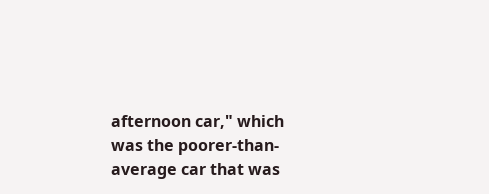afternoon car," which was the poorer-than-average car that was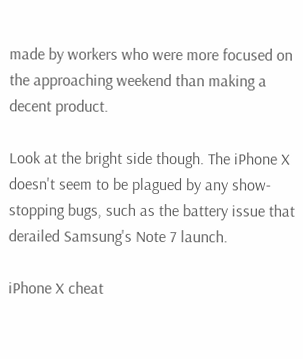made by workers who were more focused on the approaching weekend than making a decent product.

Look at the bright side though. The iPhone X doesn't seem to be plagued by any show-stopping bugs, such as the battery issue that derailed Samsung's Note 7 launch.

iPhone X cheat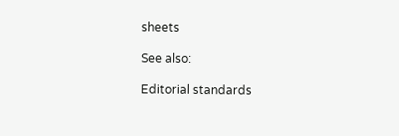sheets

See also:

Editorial standards